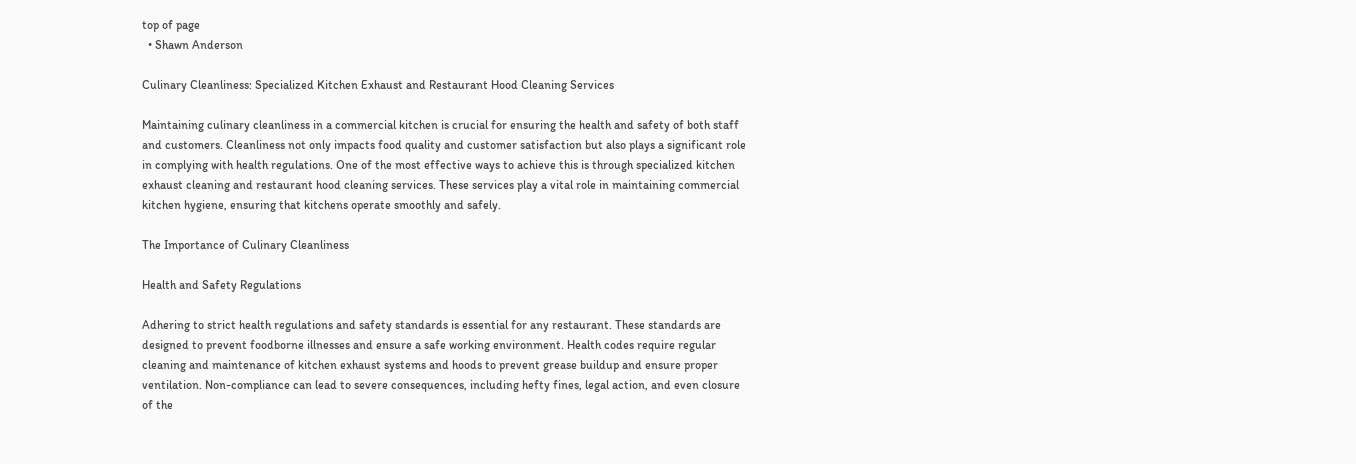top of page
  • Shawn Anderson

Culinary Cleanliness: Specialized Kitchen Exhaust and Restaurant Hood Cleaning Services

Maintaining culinary cleanliness in a commercial kitchen is crucial for ensuring the health and safety of both staff and customers. Cleanliness not only impacts food quality and customer satisfaction but also plays a significant role in complying with health regulations. One of the most effective ways to achieve this is through specialized kitchen exhaust cleaning and restaurant hood cleaning services. These services play a vital role in maintaining commercial kitchen hygiene, ensuring that kitchens operate smoothly and safely.

The Importance of Culinary Cleanliness

Health and Safety Regulations

Adhering to strict health regulations and safety standards is essential for any restaurant. These standards are designed to prevent foodborne illnesses and ensure a safe working environment. Health codes require regular cleaning and maintenance of kitchen exhaust systems and hoods to prevent grease buildup and ensure proper ventilation. Non-compliance can lead to severe consequences, including hefty fines, legal action, and even closure of the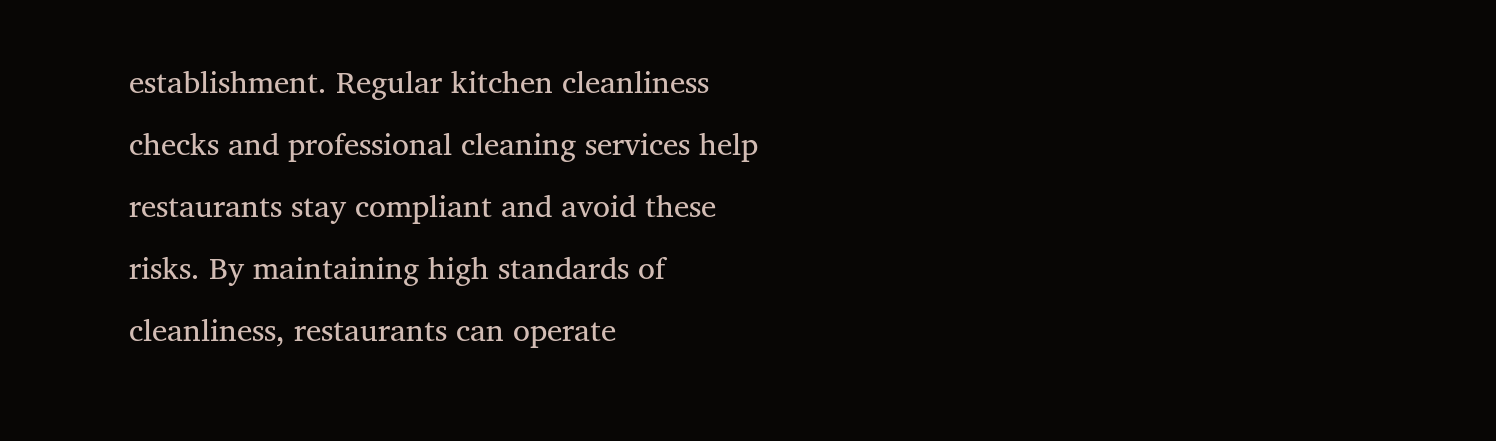establishment. Regular kitchen cleanliness checks and professional cleaning services help restaurants stay compliant and avoid these risks. By maintaining high standards of cleanliness, restaurants can operate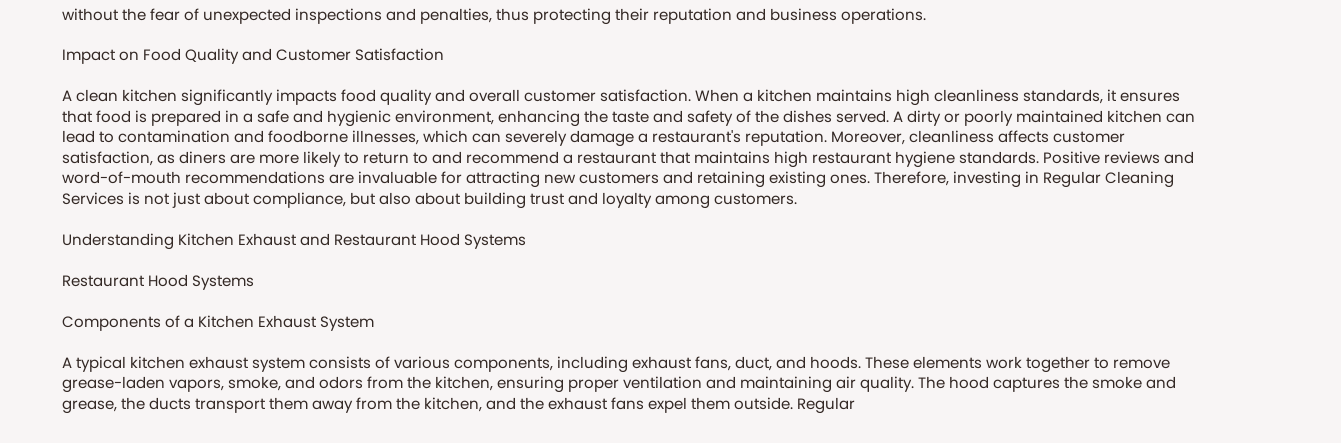without the fear of unexpected inspections and penalties, thus protecting their reputation and business operations.

Impact on Food Quality and Customer Satisfaction

A clean kitchen significantly impacts food quality and overall customer satisfaction. When a kitchen maintains high cleanliness standards, it ensures that food is prepared in a safe and hygienic environment, enhancing the taste and safety of the dishes served. A dirty or poorly maintained kitchen can lead to contamination and foodborne illnesses, which can severely damage a restaurant's reputation. Moreover, cleanliness affects customer satisfaction, as diners are more likely to return to and recommend a restaurant that maintains high restaurant hygiene standards. Positive reviews and word-of-mouth recommendations are invaluable for attracting new customers and retaining existing ones. Therefore, investing in Regular Cleaning Services is not just about compliance, but also about building trust and loyalty among customers.

Understanding Kitchen Exhaust and Restaurant Hood Systems

Restaurant Hood Systems

Components of a Kitchen Exhaust System

A typical kitchen exhaust system consists of various components, including exhaust fans, duct, and hoods. These elements work together to remove grease-laden vapors, smoke, and odors from the kitchen, ensuring proper ventilation and maintaining air quality. The hood captures the smoke and grease, the ducts transport them away from the kitchen, and the exhaust fans expel them outside. Regular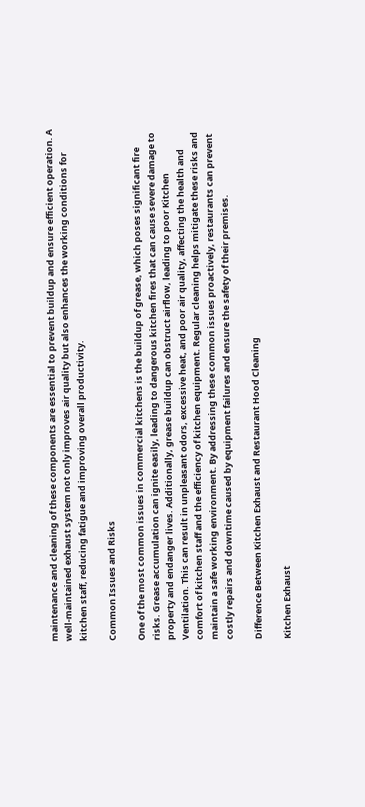maintenance and cleaning of these components are essential to prevent buildup and ensure efficient operation. A well-maintained exhaust system not only improves air quality but also enhances the working conditions for kitchen staff, reducing fatigue and improving overall productivity.

Common Issues and Risks

One of the most common issues in commercial kitchens is the buildup of grease, which poses significant fire risks. Grease accumulation can ignite easily, leading to dangerous kitchen fires that can cause severe damage to property and endanger lives. Additionally, grease buildup can obstruct airflow, leading to poor Kitchen Ventilation. This can result in unpleasant odors, excessive heat, and poor air quality, affecting the health and comfort of kitchen staff and the efficiency of kitchen equipment. Regular cleaning helps mitigate these risks and maintain a safe working environment. By addressing these common issues proactively, restaurants can prevent costly repairs and downtime caused by equipment failures and ensure the safety of their premises.

Difference Between Kitchen Exhaust and Restaurant Hood Cleaning

Kitchen Exhaust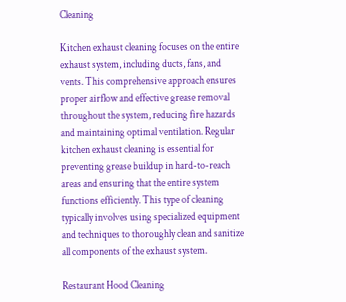Cleaning

Kitchen exhaust cleaning focuses on the entire exhaust system, including ducts, fans, and vents. This comprehensive approach ensures proper airflow and effective grease removal throughout the system, reducing fire hazards and maintaining optimal ventilation. Regular kitchen exhaust cleaning is essential for preventing grease buildup in hard-to-reach areas and ensuring that the entire system functions efficiently. This type of cleaning typically involves using specialized equipment and techniques to thoroughly clean and sanitize all components of the exhaust system.

Restaurant Hood Cleaning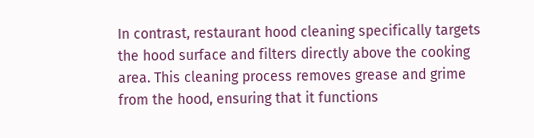In contrast, restaurant hood cleaning specifically targets the hood surface and filters directly above the cooking area. This cleaning process removes grease and grime from the hood, ensuring that it functions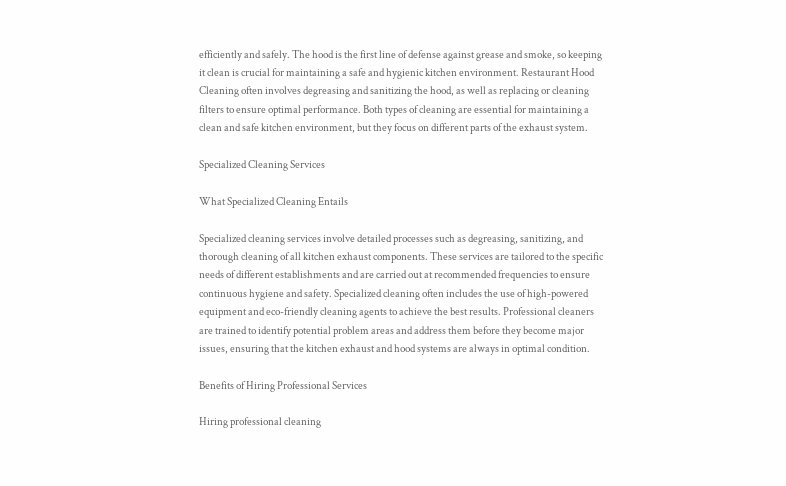efficiently and safely. The hood is the first line of defense against grease and smoke, so keeping it clean is crucial for maintaining a safe and hygienic kitchen environment. Restaurant Hood Cleaning often involves degreasing and sanitizing the hood, as well as replacing or cleaning filters to ensure optimal performance. Both types of cleaning are essential for maintaining a clean and safe kitchen environment, but they focus on different parts of the exhaust system.

Specialized Cleaning Services

What Specialized Cleaning Entails

Specialized cleaning services involve detailed processes such as degreasing, sanitizing, and thorough cleaning of all kitchen exhaust components. These services are tailored to the specific needs of different establishments and are carried out at recommended frequencies to ensure continuous hygiene and safety. Specialized cleaning often includes the use of high-powered equipment and eco-friendly cleaning agents to achieve the best results. Professional cleaners are trained to identify potential problem areas and address them before they become major issues, ensuring that the kitchen exhaust and hood systems are always in optimal condition.

Benefits of Hiring Professional Services

Hiring professional cleaning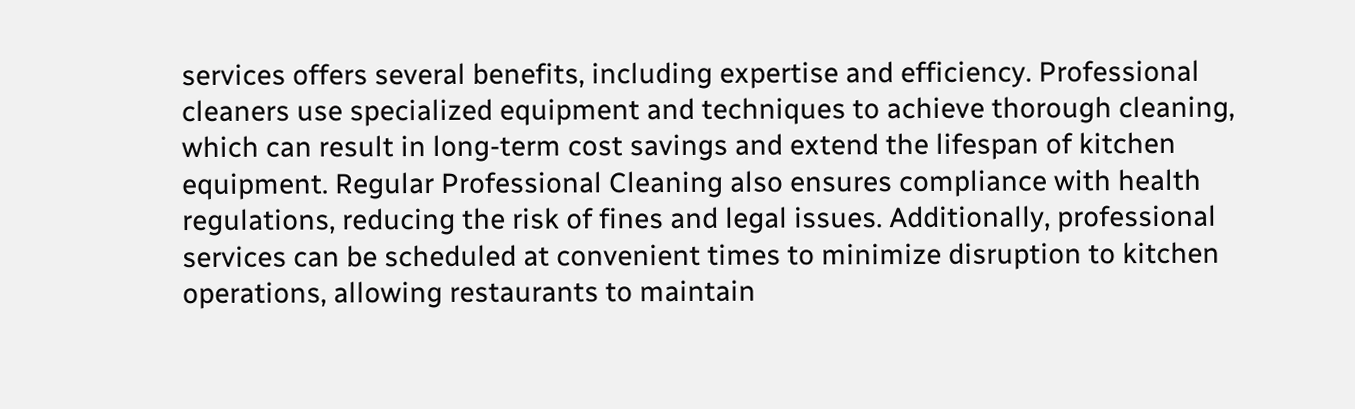services offers several benefits, including expertise and efficiency. Professional cleaners use specialized equipment and techniques to achieve thorough cleaning, which can result in long-term cost savings and extend the lifespan of kitchen equipment. Regular Professional Cleaning also ensures compliance with health regulations, reducing the risk of fines and legal issues. Additionally, professional services can be scheduled at convenient times to minimize disruption to kitchen operations, allowing restaurants to maintain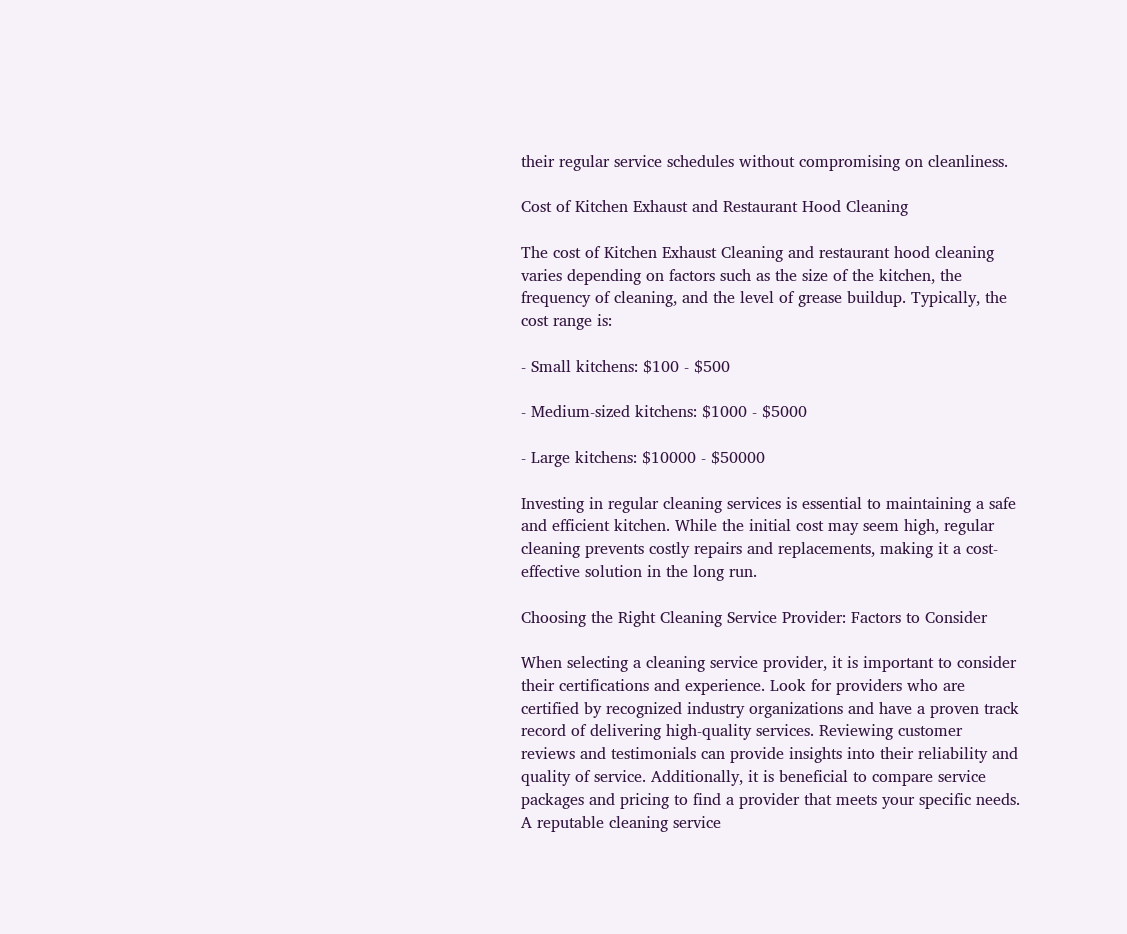their regular service schedules without compromising on cleanliness.

Cost of Kitchen Exhaust and Restaurant Hood Cleaning

The cost of Kitchen Exhaust Cleaning and restaurant hood cleaning varies depending on factors such as the size of the kitchen, the frequency of cleaning, and the level of grease buildup. Typically, the cost range is:

- Small kitchens: $100 - $500

- Medium-sized kitchens: $1000 - $5000

- Large kitchens: $10000 - $50000

Investing in regular cleaning services is essential to maintaining a safe and efficient kitchen. While the initial cost may seem high, regular cleaning prevents costly repairs and replacements, making it a cost-effective solution in the long run.

Choosing the Right Cleaning Service Provider: Factors to Consider

When selecting a cleaning service provider, it is important to consider their certifications and experience. Look for providers who are certified by recognized industry organizations and have a proven track record of delivering high-quality services. Reviewing customer reviews and testimonials can provide insights into their reliability and quality of service. Additionally, it is beneficial to compare service packages and pricing to find a provider that meets your specific needs. A reputable cleaning service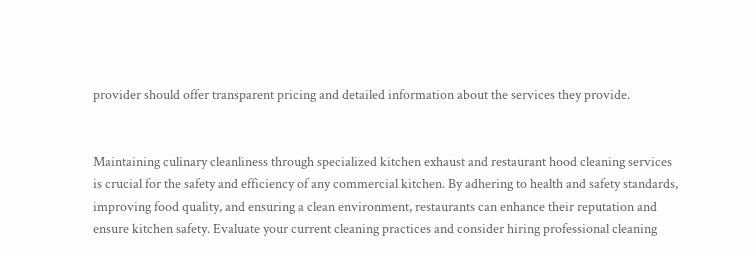provider should offer transparent pricing and detailed information about the services they provide.


Maintaining culinary cleanliness through specialized kitchen exhaust and restaurant hood cleaning services is crucial for the safety and efficiency of any commercial kitchen. By adhering to health and safety standards, improving food quality, and ensuring a clean environment, restaurants can enhance their reputation and ensure kitchen safety. Evaluate your current cleaning practices and consider hiring professional cleaning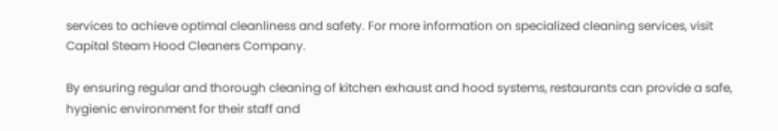services to achieve optimal cleanliness and safety. For more information on specialized cleaning services, visit Capital Steam Hood Cleaners Company.

By ensuring regular and thorough cleaning of kitchen exhaust and hood systems, restaurants can provide a safe, hygienic environment for their staff and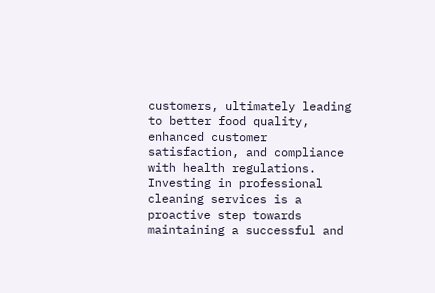customers, ultimately leading to better food quality, enhanced customer satisfaction, and compliance with health regulations. Investing in professional cleaning services is a proactive step towards maintaining a successful and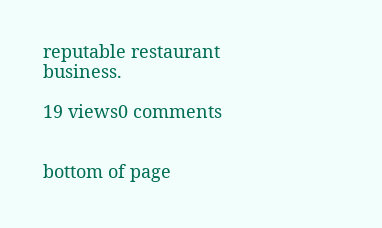reputable restaurant business.

19 views0 comments


bottom of page